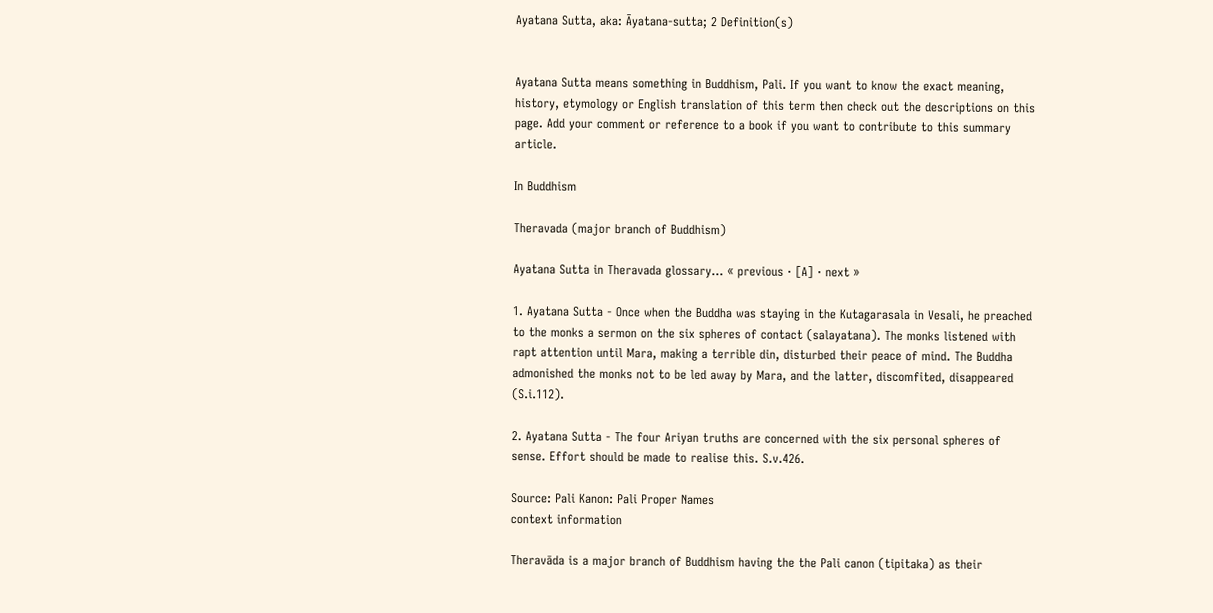Ayatana Sutta, aka: Āyatana-sutta; 2 Definition(s)


Ayatana Sutta means something in Buddhism, Pali. If you want to know the exact meaning, history, etymology or English translation of this term then check out the descriptions on this page. Add your comment or reference to a book if you want to contribute to this summary article.

In Buddhism

Theravada (major branch of Buddhism)

Ayatana Sutta in Theravada glossary... « previous · [A] · next »

1. Ayatana Sutta - Once when the Buddha was staying in the Kutagarasala in Vesali, he preached to the monks a sermon on the six spheres of contact (salayatana). The monks listened with rapt attention until Mara, making a terrible din, disturbed their peace of mind. The Buddha admonished the monks not to be led away by Mara, and the latter, discomfited, disappeared (S.i.112).

2. Ayatana Sutta - The four Ariyan truths are concerned with the six personal spheres of sense. Effort should be made to realise this. S.v.426.

Source: Pali Kanon: Pali Proper Names
context information

Theravāda is a major branch of Buddhism having the the Pali canon (tipitaka) as their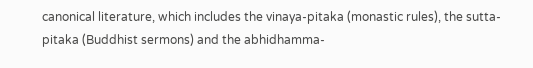canonical literature, which includes the vinaya-pitaka (monastic rules), the sutta-pitaka (Buddhist sermons) and the abhidhamma-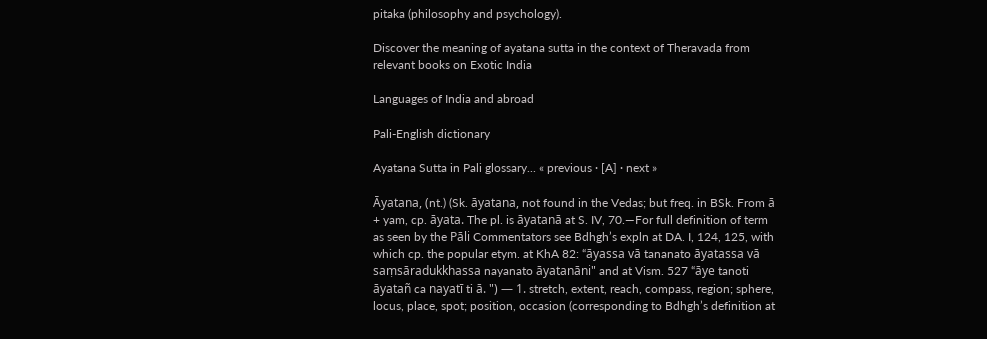pitaka (philosophy and psychology).

Discover the meaning of ayatana sutta in the context of Theravada from relevant books on Exotic India

Languages of India and abroad

Pali-English dictionary

Ayatana Sutta in Pali glossary... « previous · [A] · next »

Āyatana, (nt.) (Sk. āyatana, not found in the Vedas; but freq. in BSk. From ā + yam, cp. āyata. The pl. is āyatanā at S. IV, 70.—For full definition of term as seen by the Pāli Commentators see Bdhgh’s expln at DA. I, 124, 125, with which cp. the popular etym. at KhA 82: “āyassa vā tananato āyatassa vā saṃsāradukkhassa nayanato āyatanāni" and at Vism. 527 “āye tanoti āyatañ ca nayatī ti ā. ") — 1. stretch, extent, reach, compass, region; sphere, locus, place, spot; position, occasion (corresponding to Bdhgh’s definition at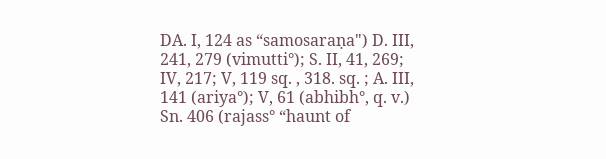DA. I, 124 as “samosaraṇa") D. III, 241, 279 (vimutti°); S. II, 41, 269; IV, 217; V, 119 sq. , 318. sq. ; A. III, 141 (ariya°); V, 61 (abhibh°, q. v.) Sn. 406 (rajass° “haunt of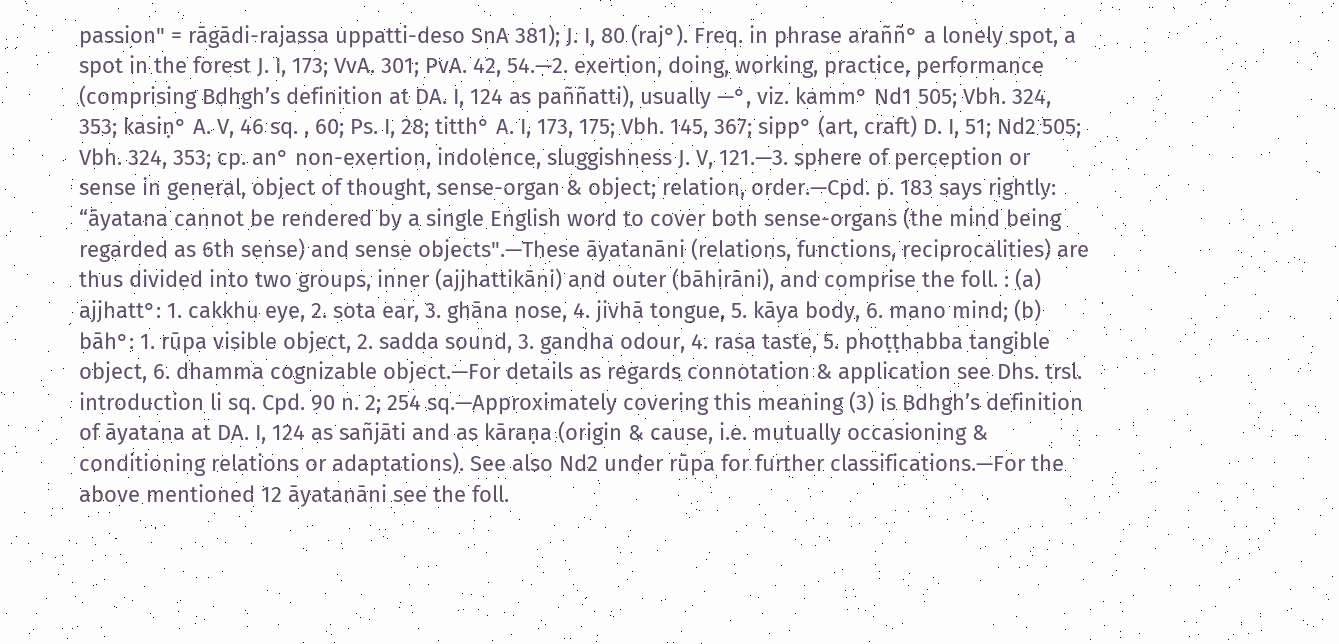passion" = rāgādi-rajassa uppatti-deso SnA 381); J. I, 80 (raj°). Freq. in phrase araññ° a lonely spot, a spot in the forest J. I, 173; VvA. 301; PvA. 42, 54.—2. exertion, doing, working, practice, performance (comprising Bdhgh’s definition at DA. I, 124 as paññatti), usually —°, viz. kamm° Nd1 505; Vbh. 324, 353; kasiṇ° A. V, 46 sq. , 60; Ps. I, 28; titth° A. I, 173, 175; Vbh. 145, 367; sipp° (art, craft) D. I, 51; Nd2 505; Vbh. 324, 353; cp. an° non-exertion, indolence, sluggishness J. V, 121.—3. sphere of perception or sense in general, object of thought, sense-organ & object; relation, order.—Cpd. p. 183 says rightly: “āyatana cannot be rendered by a single English word to cover both sense-organs (the mind being regarded as 6th sense) and sense objects".—These āyatanāni (relations, functions, reciprocalities) are thus divided into two groups, inner (ajjhattikāni) and outer (bāhirāni), and comprise the foll. : (a) ajjhatt°: 1. cakkhu eye, 2. sota ear, 3. ghāna nose, 4. jivhā tongue, 5. kāya body, 6. mano mind; (b) bāh°: 1. rūpa visible object, 2. sadda sound, 3. gandha odour, 4. rasa taste, 5. phoṭṭhabba tangible object, 6. dhamma cognizable object.—For details as regards connotation & application see Dhs. trsl. introduction li sq. Cpd. 90 n. 2; 254 sq.—Approximately covering this meaning (3) is Bdhgh’s definition of āyatana at DA. I, 124 as sañjāti and as kāraṇa (origin & cause, i.e. mutually occasioning & conditioning relations or adaptations). See also Nd2 under rūpa for further classifications.—For the above mentioned 12 āyatanāni see the foll.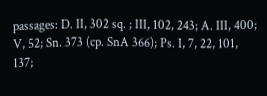passages: D. II, 302 sq. ; III, 102, 243; A. III, 400; V, 52; Sn. 373 (cp. SnA 366); Ps. I, 7, 22, 101, 137;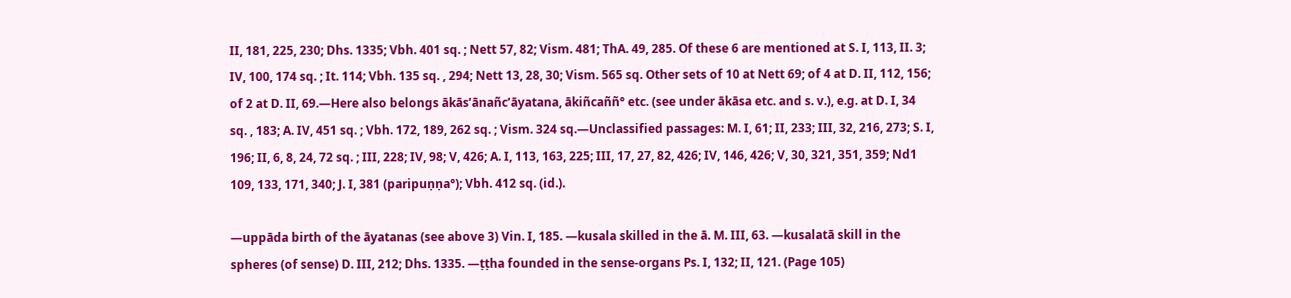II, 181, 225, 230; Dhs. 1335; Vbh. 401 sq. ; Nett 57, 82; Vism. 481; ThA. 49, 285. Of these 6 are mentioned at S. I, 113, II. 3; IV, 100, 174 sq. ; It. 114; Vbh. 135 sq. , 294; Nett 13, 28, 30; Vism. 565 sq. Other sets of 10 at Nett 69; of 4 at D. II, 112, 156; of 2 at D. II, 69.—Here also belongs ākās’ānañc’āyatana, ākiñcaññ° etc. (see under ākāsa etc. and s. v.), e.g. at D. I, 34 sq. , 183; A. IV, 451 sq. ; Vbh. 172, 189, 262 sq. ; Vism. 324 sq.—Unclassified passages: M. I, 61; II, 233; III, 32, 216, 273; S. I, 196; II, 6, 8, 24, 72 sq. ; III, 228; IV, 98; V, 426; A. I, 113, 163, 225; III, 17, 27, 82, 426; IV, 146, 426; V, 30, 321, 351, 359; Nd1 109, 133, 171, 340; J. I, 381 (paripuṇṇa°); Vbh. 412 sq. (id.).

—uppāda birth of the āyatanas (see above 3) Vin. I, 185. —kusala skilled in the ā. M. III, 63. —kusalatā skill in the spheres (of sense) D. III, 212; Dhs. 1335. —ṭṭha founded in the sense-organs Ps. I, 132; II, 121. (Page 105)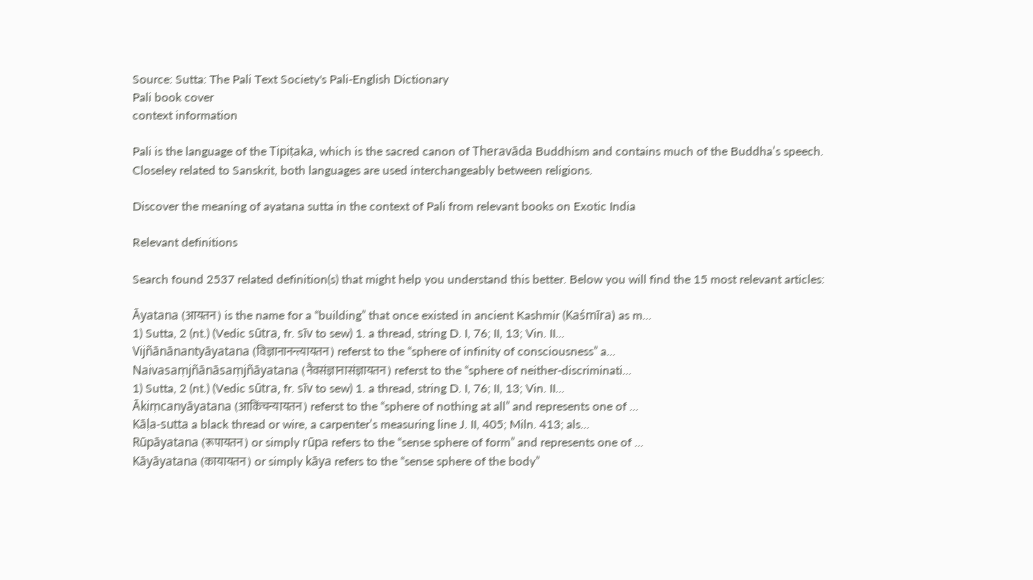Source: Sutta: The Pali Text Society's Pali-English Dictionary
Pali book cover
context information

Pali is the language of the Tipiṭaka, which is the sacred canon of Theravāda Buddhism and contains much of the Buddha’s speech. Closeley related to Sanskrit, both languages are used interchangeably between religions.

Discover the meaning of ayatana sutta in the context of Pali from relevant books on Exotic India

Relevant definitions

Search found 2537 related definition(s) that might help you understand this better. Below you will find the 15 most relevant articles:

Āyatana (आयतन) is the name for a “building” that once existed in ancient Kashmir (Kaśmīra) as m...
1) Sutta, 2 (nt.) (Vedic sūtra, fr. sīv to sew) 1. a thread, string D. I, 76; II, 13; Vin. II...
Vijñānānantyāyatana (विज्ञानानन्त्यायतन) referst to the “sphere of infinity of consciousness” a...
Naivasaṃjñānāsaṃjñāyatana (नैवसंज्ञानासंज्ञायतन) referst to the “sphere of neither-discriminati...
1) Sutta, 2 (nt.) (Vedic sūtra, fr. sīv to sew) 1. a thread, string D. I, 76; II, 13; Vin. II...
Ākiṃcanyāyatana (आकिंचन्यायतन) referst to the “sphere of nothing at all” and represents one of ...
Kāḷa-sutta a black thread or wire, a carpenter’s measuring line J. II, 405; Miln. 413; als...
Rūpāyatana (रूपायतन) or simply rūpa refers to the “sense sphere of form” and represents one of ...
Kāyāyatana (कायायतन) or simply kāya refers to the “sense sphere of the body”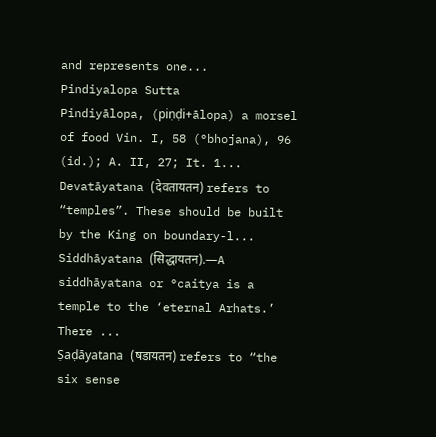and represents one...
Pindiyalopa Sutta
Pindiyālopa, (piṇḍi+ālopa) a morsel of food Vin. I, 58 (°bhojana), 96 (id.); A. II, 27; It. 1...
Devatāyatana (देवतायतन) refers to “temples”. These should be built by the King on boundary-l...
Siddhāyatana (सिद्धायतन).—A siddhāyatana or °caitya is a temple to the ‘eternal Arhats.’ There ...
Ṣaḍāyatana (षडायतन) refers to “the six sense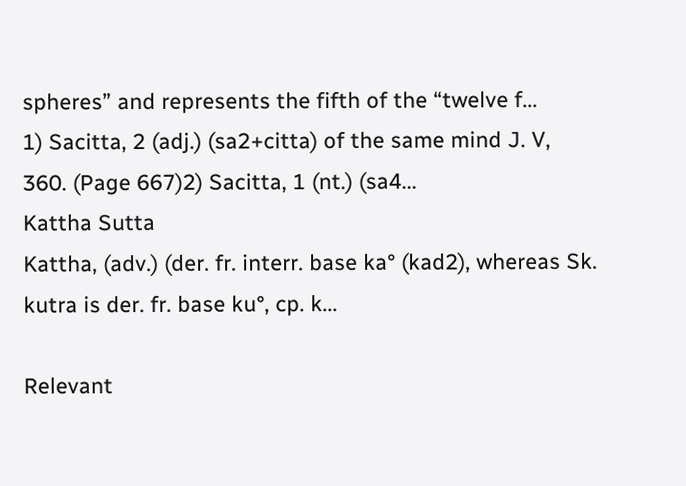spheres” and represents the fifth of the “twelve f...
1) Sacitta, 2 (adj.) (sa2+citta) of the same mind J. V, 360. (Page 667)2) Sacitta, 1 (nt.) (sa4...
Kattha Sutta
Kattha, (adv.) (der. fr. interr. base ka° (kad2), whereas Sk. kutra is der. fr. base ku°, cp. k...

Relevant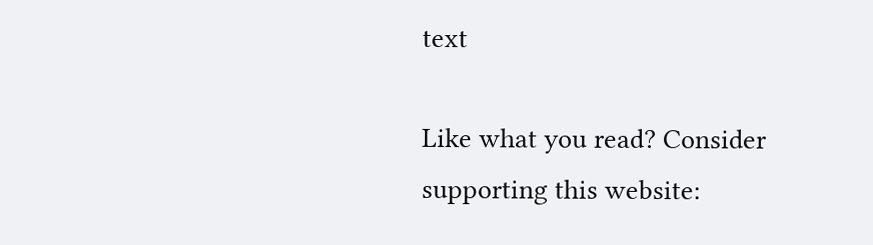text

Like what you read? Consider supporting this website: